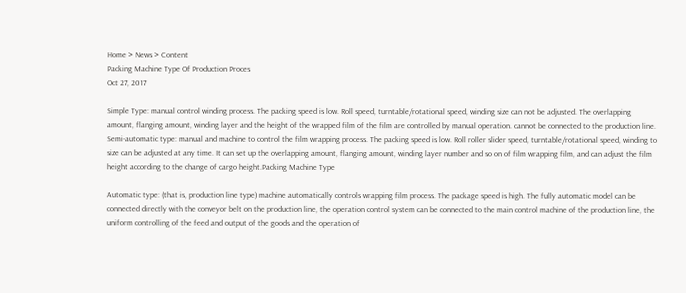Home > News > Content
Packing Machine Type Of Production Proces
Oct 27, 2017

Simple Type: manual control winding process. The packing speed is low. Roll speed, turntable/rotational speed, winding size can not be adjusted. The overlapping amount, flanging amount, winding layer and the height of the wrapped film of the film are controlled by manual operation. cannot be connected to the production line. Semi-automatic type: manual and machine to control the film wrapping process. The packing speed is low. Roll roller slider speed, turntable/rotational speed, winding to size can be adjusted at any time. It can set up the overlapping amount, flanging amount, winding layer number and so on of film wrapping film, and can adjust the film height according to the change of cargo height.Packing Machine Type

Automatic type: (that is, production line type) machine automatically controls wrapping film process. The package speed is high. The fully automatic model can be connected directly with the conveyor belt on the production line, the operation control system can be connected to the main control machine of the production line, the uniform controlling of the feed and output of the goods and the operation of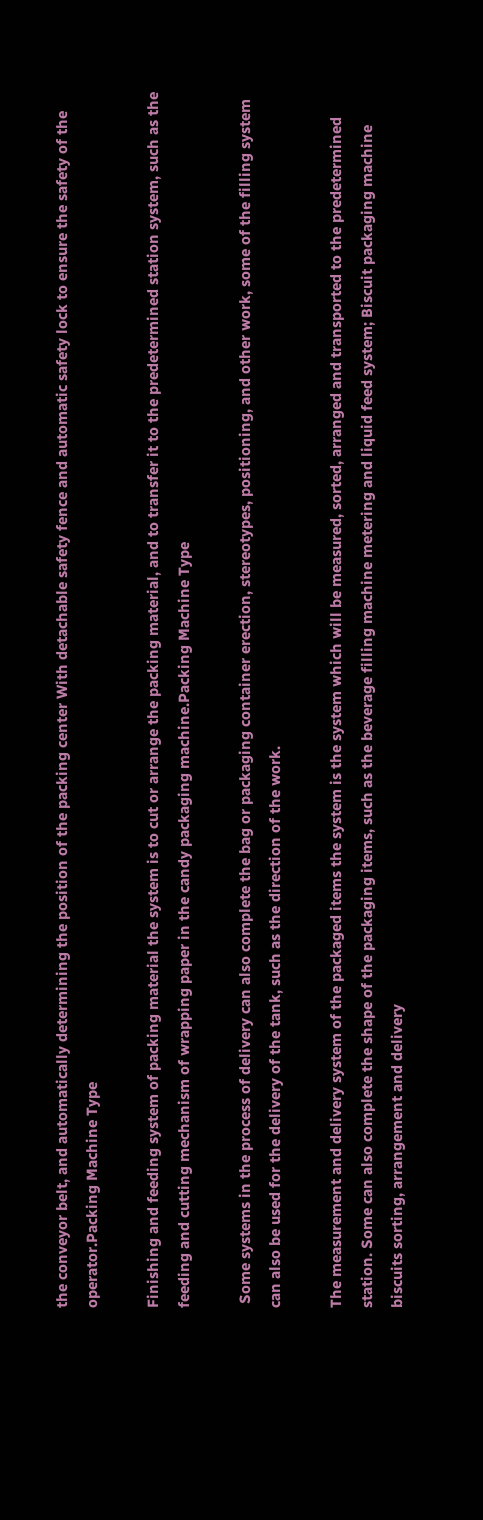the conveyor belt, and automatically determining the position of the packing center With detachable safety fence and automatic safety lock to ensure the safety of the operator.Packing Machine Type

Finishing and feeding system of packing material the system is to cut or arrange the packing material, and to transfer it to the predetermined station system, such as the feeding and cutting mechanism of wrapping paper in the candy packaging machine.Packing Machine Type

 Some systems in the process of delivery can also complete the bag or packaging container erection, stereotypes, positioning, and other work, some of the filling system can also be used for the delivery of the tank, such as the direction of the work.

The measurement and delivery system of the packaged items the system is the system which will be measured, sorted, arranged and transported to the predetermined station. Some can also complete the shape of the packaging items, such as the beverage filling machine metering and liquid feed system; Biscuit packaging machine biscuits sorting, arrangement and delivery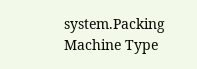system.Packing Machine Type